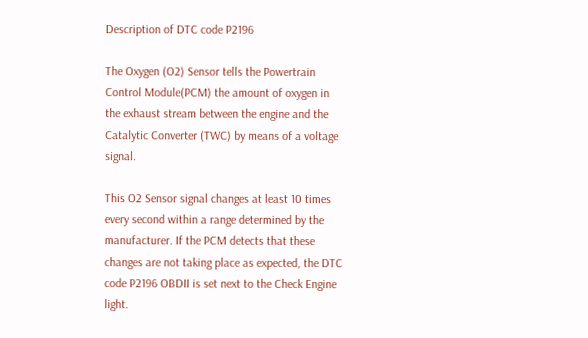Description of DTC code P2196

The Oxygen (O2) Sensor tells the Powertrain Control Module(PCM) the amount of oxygen in the exhaust stream between the engine and the Catalytic Converter (TWC) by means of a voltage signal.

This O2 Sensor signal changes at least 10 times every second within a range determined by the manufacturer. If the PCM detects that these changes are not taking place as expected, the DTC code P2196 OBDII is set next to the Check Engine light.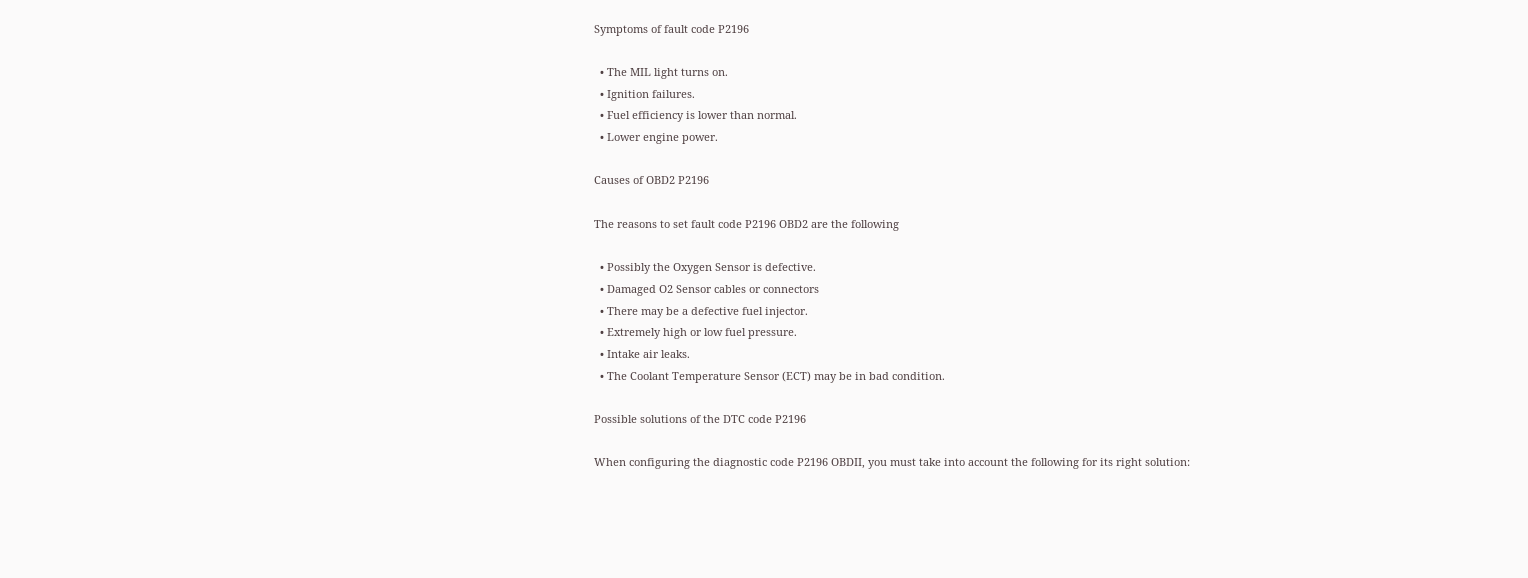Symptoms of fault code P2196

  • The MIL light turns on.
  • Ignition failures.
  • Fuel efficiency is lower than normal.
  • Lower engine power.

Causes of OBD2 P2196

The reasons to set fault code P2196 OBD2 are the following

  • Possibly the Oxygen Sensor is defective.
  • Damaged O2 Sensor cables or connectors
  • There may be a defective fuel injector.
  • Extremely high or low fuel pressure.
  • Intake air leaks.
  • The Coolant Temperature Sensor (ECT) may be in bad condition.

Possible solutions of the DTC code P2196

When configuring the diagnostic code P2196 OBDII, you must take into account the following for its right solution: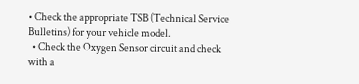• Check the appropriate TSB (Technical Service Bulletins) for your vehicle model.
  • Check the Oxygen Sensor circuit and check with a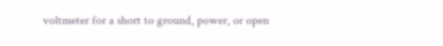voltmeter for a short to ground, power, or open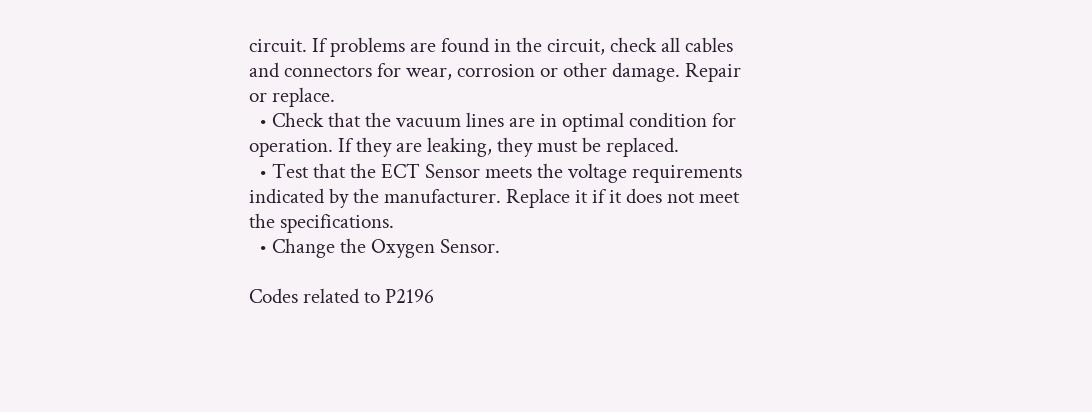circuit. If problems are found in the circuit, check all cables and connectors for wear, corrosion or other damage. Repair or replace.
  • Check that the vacuum lines are in optimal condition for operation. If they are leaking, they must be replaced.
  • Test that the ECT Sensor meets the voltage requirements indicated by the manufacturer. Replace it if it does not meet the specifications.
  • Change the Oxygen Sensor.

Codes related to P2196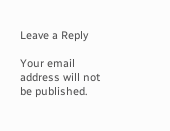Leave a Reply

Your email address will not be published.